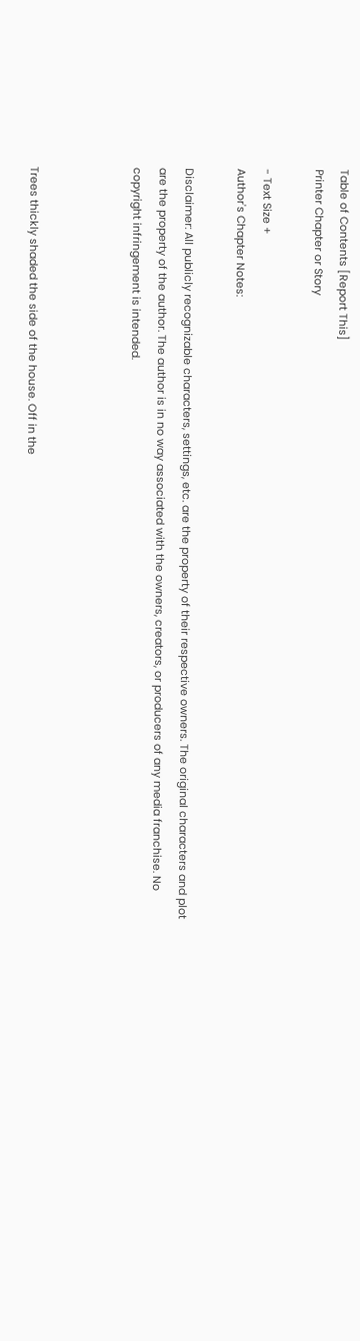Table of Contents [Report This]
Printer Chapter or Story

- Text Size +
Author's Chapter Notes:

Disclaimer: All publicly recognizable characters, settings, etc. are the property of their respective owners. The original characters and plot are the property of the author. The author is in no way associated with the owners, creators, or producers of any media franchise. No copyright infringement is intended.



Trees thickly shaded the side of the house. Off in the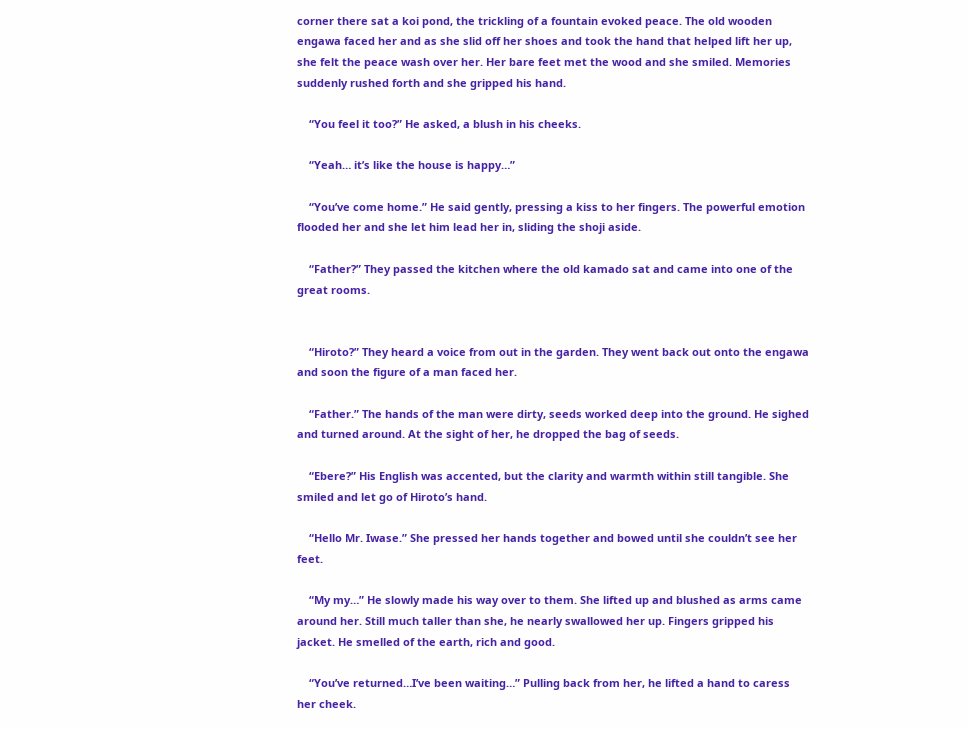corner there sat a koi pond, the trickling of a fountain evoked peace. The old wooden engawa faced her and as she slid off her shoes and took the hand that helped lift her up, she felt the peace wash over her. Her bare feet met the wood and she smiled. Memories suddenly rushed forth and she gripped his hand.

    “You feel it too?” He asked, a blush in his cheeks.

    “Yeah… it’s like the house is happy…”

    “You’ve come home.” He said gently, pressing a kiss to her fingers. The powerful emotion flooded her and she let him lead her in, sliding the shoji aside.

    “Father?” They passed the kitchen where the old kamado sat and came into one of the great rooms.


    “Hiroto?” They heard a voice from out in the garden. They went back out onto the engawa and soon the figure of a man faced her.

    “Father.” The hands of the man were dirty, seeds worked deep into the ground. He sighed and turned around. At the sight of her, he dropped the bag of seeds.

    “Ebere?” His English was accented, but the clarity and warmth within still tangible. She smiled and let go of Hiroto’s hand.

    “Hello Mr. Iwase.” She pressed her hands together and bowed until she couldn’t see her feet.

    “My my…” He slowly made his way over to them. She lifted up and blushed as arms came around her. Still much taller than she, he nearly swallowed her up. Fingers gripped his jacket. He smelled of the earth, rich and good.

    “You’ve returned…I’ve been waiting…” Pulling back from her, he lifted a hand to caress her cheek.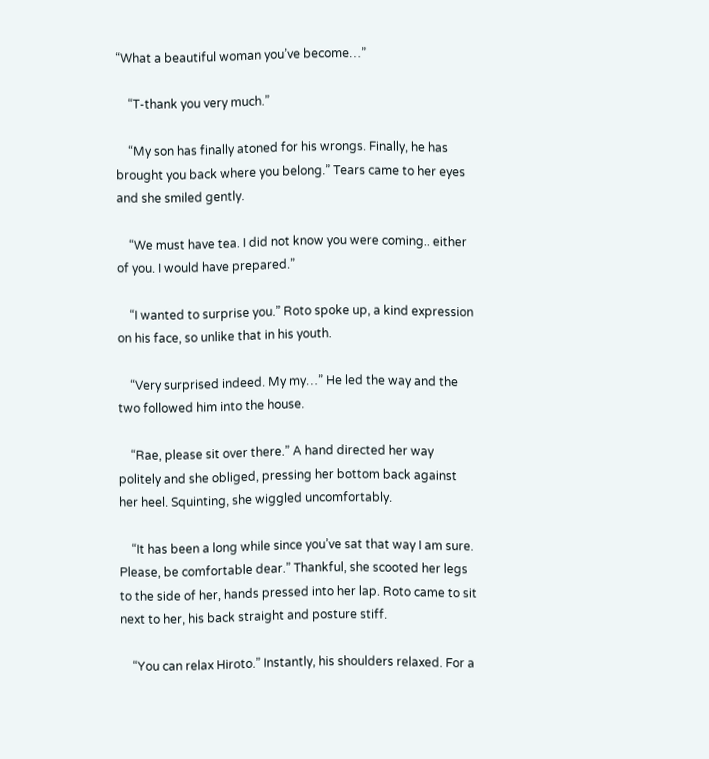“What a beautiful woman you’ve become…”

    “T-thank you very much.”

    “My son has finally atoned for his wrongs. Finally, he has brought you back where you belong.” Tears came to her eyes and she smiled gently.

    “We must have tea. I did not know you were coming.. either of you. I would have prepared.”

    “I wanted to surprise you.” Roto spoke up, a kind expression on his face, so unlike that in his youth.

    “Very surprised indeed. My my…” He led the way and the two followed him into the house.

    “Rae, please sit over there.” A hand directed her way politely and she obliged, pressing her bottom back against her heel. Squinting, she wiggled uncomfortably.

    “It has been a long while since you’ve sat that way I am sure. Please, be comfortable dear.” Thankful, she scooted her legs to the side of her, hands pressed into her lap. Roto came to sit next to her, his back straight and posture stiff.

    “You can relax Hiroto.” Instantly, his shoulders relaxed. For a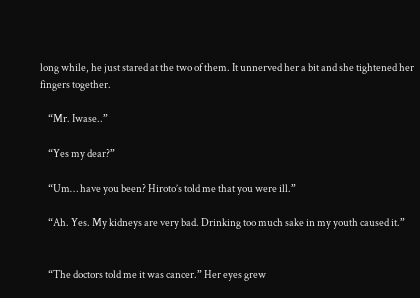long while, he just stared at the two of them. It unnerved her a bit and she tightened her fingers together.

    “Mr. Iwase..”

    “Yes my dear?”

    “Um… have you been? Hiroto’s told me that you were ill.”

    “Ah. Yes. My kidneys are very bad. Drinking too much sake in my youth caused it.”


    “The doctors told me it was cancer.” Her eyes grew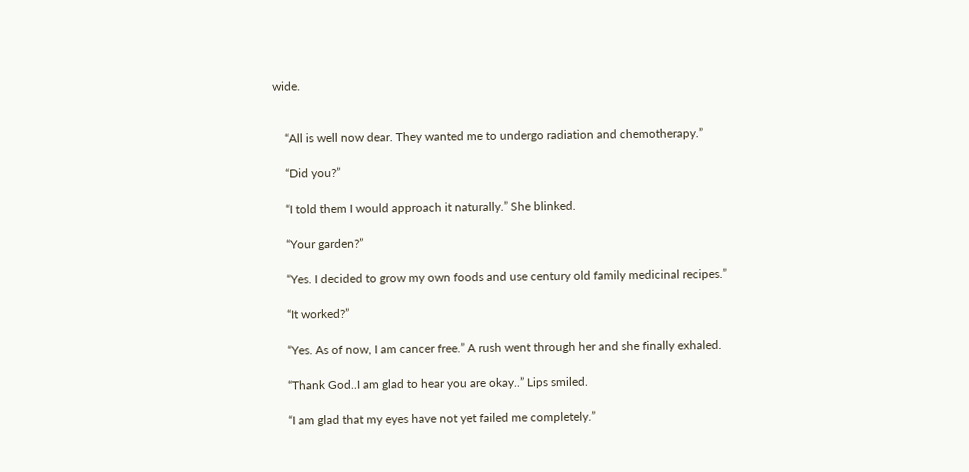wide.


    “All is well now dear. They wanted me to undergo radiation and chemotherapy.”

    “Did you?”

    “I told them I would approach it naturally.” She blinked.

    “Your garden?”

    “Yes. I decided to grow my own foods and use century old family medicinal recipes.”

    “It worked?”

    “Yes. As of now, I am cancer free.” A rush went through her and she finally exhaled.

    “Thank God..I am glad to hear you are okay..” Lips smiled.

    “I am glad that my eyes have not yet failed me completely.”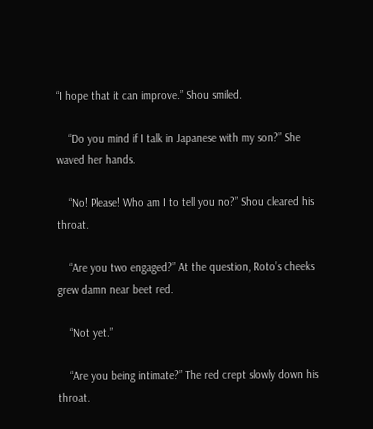“I hope that it can improve.” Shou smiled.

    “Do you mind if I talk in Japanese with my son?” She waved her hands.

    “No! Please! Who am I to tell you no?” Shou cleared his throat.

    “Are you two engaged?” At the question, Roto’s cheeks grew damn near beet red.

    “Not yet.”

    “Are you being intimate?” The red crept slowly down his throat.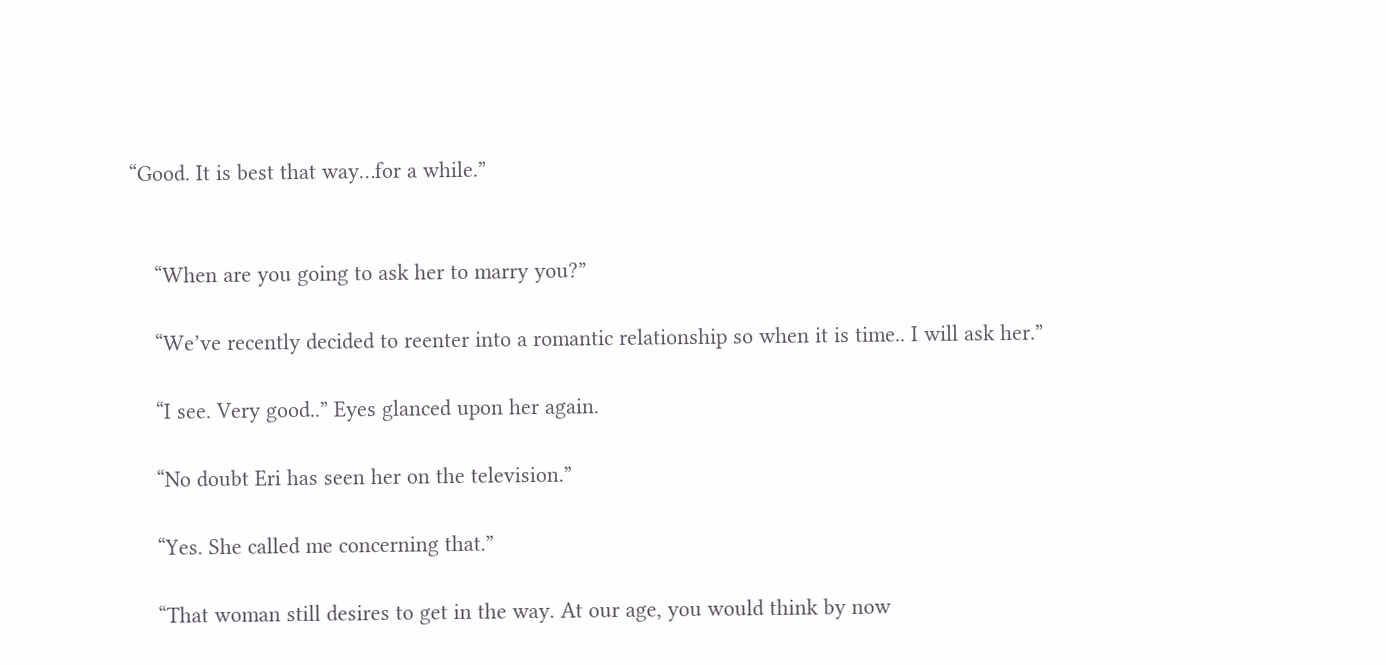“Good. It is best that way…for a while.”


    “When are you going to ask her to marry you?”

    “We’ve recently decided to reenter into a romantic relationship so when it is time.. I will ask her.”

    “I see. Very good..” Eyes glanced upon her again.

    “No doubt Eri has seen her on the television.”

    “Yes. She called me concerning that.”

    “That woman still desires to get in the way. At our age, you would think by now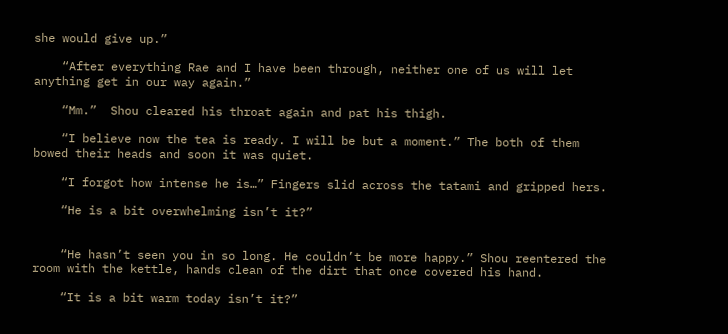she would give up.”

    “After everything Rae and I have been through, neither one of us will let anything get in our way again.”

    “Mm.”  Shou cleared his throat again and pat his thigh.

    “I believe now the tea is ready. I will be but a moment.” The both of them bowed their heads and soon it was quiet.

    “I forgot how intense he is…” Fingers slid across the tatami and gripped hers.

    “He is a bit overwhelming isn’t it?”


    “He hasn’t seen you in so long. He couldn’t be more happy.” Shou reentered the room with the kettle, hands clean of the dirt that once covered his hand.

    “It is a bit warm today isn’t it?”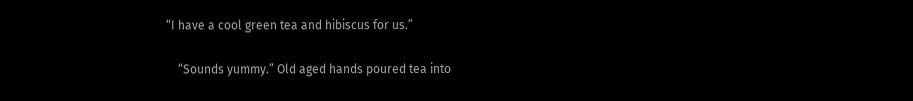“I have a cool green tea and hibiscus for us.”

    “Sounds yummy.” Old aged hands poured tea into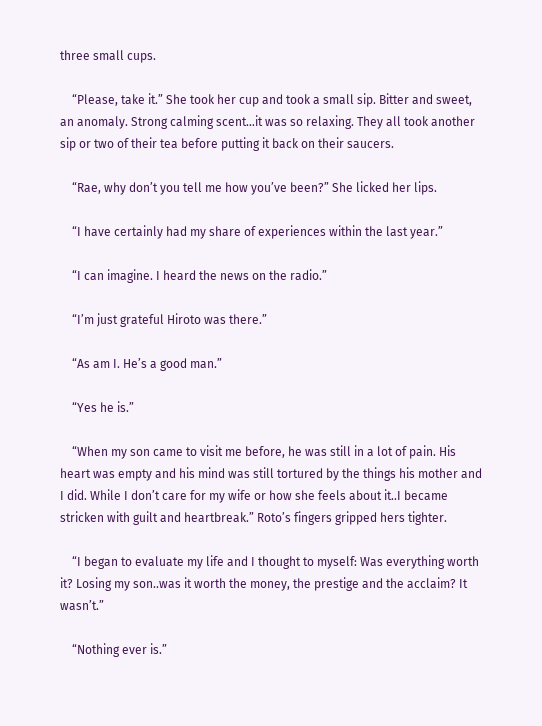three small cups.

    “Please, take it.” She took her cup and took a small sip. Bitter and sweet, an anomaly. Strong calming scent…it was so relaxing. They all took another sip or two of their tea before putting it back on their saucers.

    “Rae, why don’t you tell me how you’ve been?” She licked her lips.

    “I have certainly had my share of experiences within the last year.”

    “I can imagine. I heard the news on the radio.”

    “I’m just grateful Hiroto was there.”

    “As am I. He’s a good man.”

    “Yes he is.”

    “When my son came to visit me before, he was still in a lot of pain. His heart was empty and his mind was still tortured by the things his mother and I did. While I don’t care for my wife or how she feels about it..I became stricken with guilt and heartbreak.” Roto’s fingers gripped hers tighter.

    “I began to evaluate my life and I thought to myself: Was everything worth it? Losing my son..was it worth the money, the prestige and the acclaim? It wasn’t.”

    “Nothing ever is.”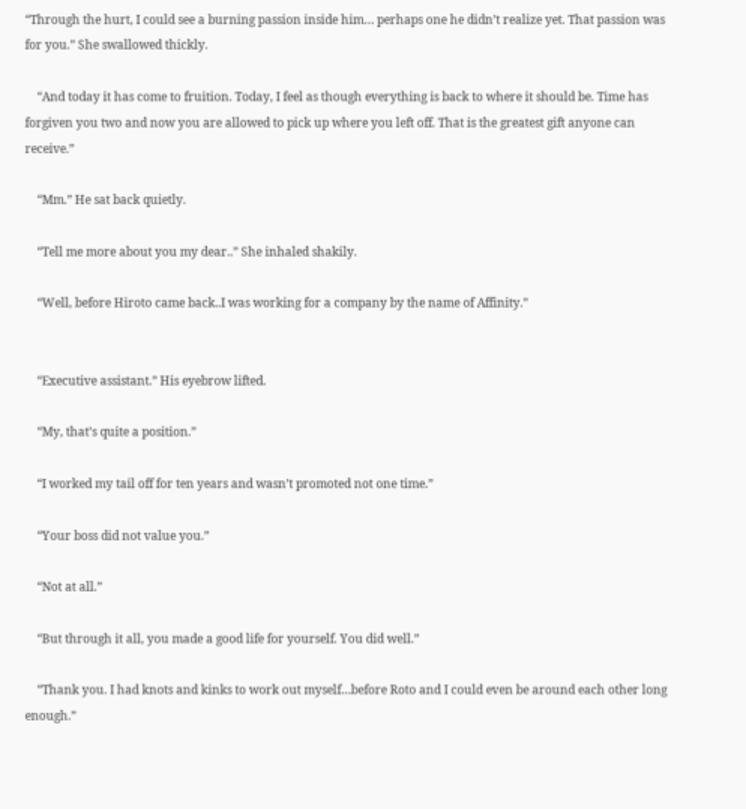“Through the hurt, I could see a burning passion inside him… perhaps one he didn’t realize yet. That passion was for you.” She swallowed thickly.

    “And today it has come to fruition. Today, I feel as though everything is back to where it should be. Time has forgiven you two and now you are allowed to pick up where you left off. That is the greatest gift anyone can receive.”

    “Mm.” He sat back quietly.

    “Tell me more about you my dear..” She inhaled shakily.

    “Well, before Hiroto came back..I was working for a company by the name of Affinity.”


    “Executive assistant.” His eyebrow lifted.

    “My, that’s quite a position.”

    “I worked my tail off for ten years and wasn’t promoted not one time.”

    “Your boss did not value you.”

    “Not at all.”

    “But through it all, you made a good life for yourself. You did well.”

    “Thank you. I had knots and kinks to work out myself…before Roto and I could even be around each other long enough.”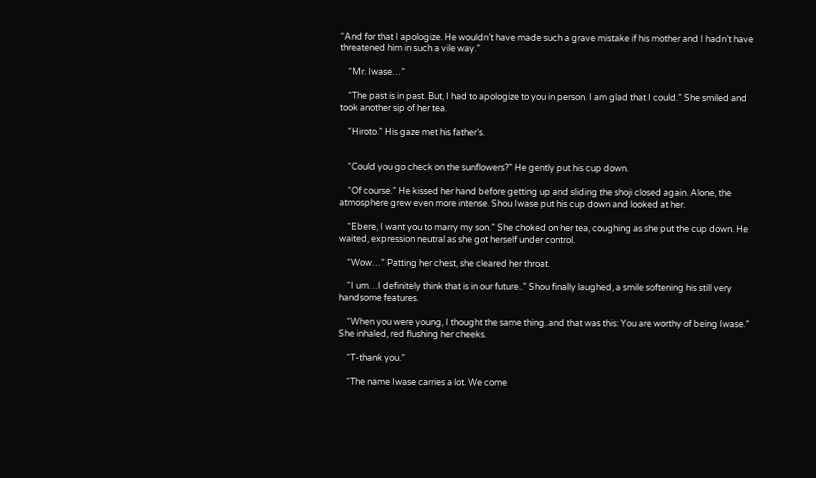“And for that I apologize. He wouldn’t have made such a grave mistake if his mother and I hadn’t have threatened him in such a vile way.”

    “Mr. Iwase…”

    “The past is in past. But, I had to apologize to you in person. I am glad that I could.” She smiled and took another sip of her tea.

    “Hiroto.” His gaze met his father’s.


    “Could you go check on the sunflowers?” He gently put his cup down.

    “Of course.” He kissed her hand before getting up and sliding the shoji closed again. Alone, the atmosphere grew even more intense. Shou Iwase put his cup down and looked at her.

    “Ebere, I want you to marry my son.” She choked on her tea, coughing as she put the cup down. He waited, expression neutral as she got herself under control.

    “Wow…” Patting her chest, she cleared her throat.

    “I um…I definitely think that is in our future..” Shou finally laughed, a smile softening his still very handsome features.

    “When you were young, I thought the same thing..and that was this: You are worthy of being Iwase.” She inhaled, red flushing her cheeks.

    “T-thank you.”

    “The name Iwase carries a lot. We come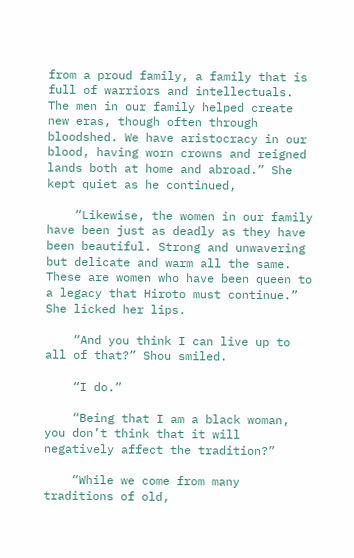from a proud family, a family that is full of warriors and intellectuals. The men in our family helped create new eras, though often through bloodshed. We have aristocracy in our blood, having worn crowns and reigned lands both at home and abroad.” She kept quiet as he continued,

    “Likewise, the women in our family have been just as deadly as they have been beautiful. Strong and unwavering but delicate and warm all the same. These are women who have been queen to a legacy that Hiroto must continue.” She licked her lips.

    “And you think I can live up to all of that?” Shou smiled.

    “I do.”

    “Being that I am a black woman, you don’t think that it will negatively affect the tradition?”

    “While we come from many traditions of old,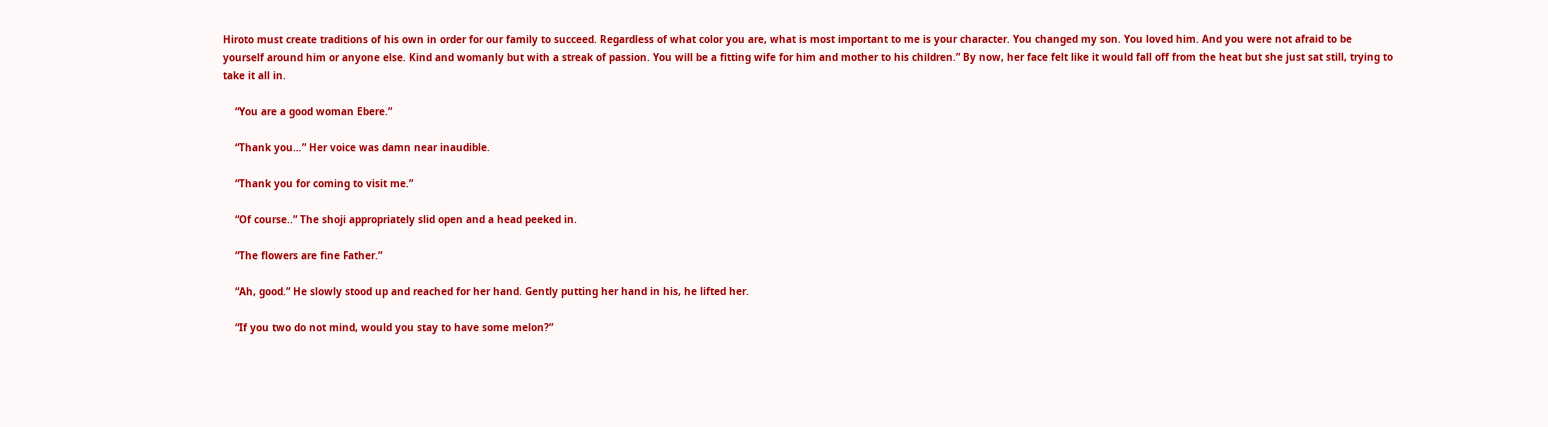Hiroto must create traditions of his own in order for our family to succeed. Regardless of what color you are, what is most important to me is your character. You changed my son. You loved him. And you were not afraid to be yourself around him or anyone else. Kind and womanly but with a streak of passion. You will be a fitting wife for him and mother to his children.” By now, her face felt like it would fall off from the heat but she just sat still, trying to take it all in.

    “You are a good woman Ebere.”

    “Thank you…” Her voice was damn near inaudible.

    “Thank you for coming to visit me.”

    “Of course..” The shoji appropriately slid open and a head peeked in.

    “The flowers are fine Father.”

    “Ah, good.” He slowly stood up and reached for her hand. Gently putting her hand in his, he lifted her.

    “If you two do not mind, would you stay to have some melon?”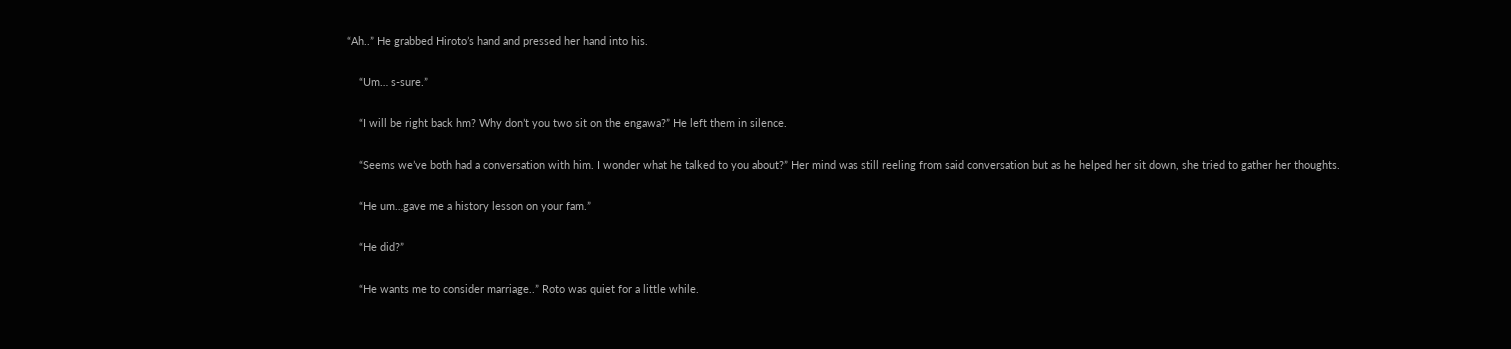“Ah..” He grabbed Hiroto’s hand and pressed her hand into his.

    “Um… s-sure.”

    “I will be right back hm? Why don’t you two sit on the engawa?” He left them in silence.

    “Seems we’ve both had a conversation with him. I wonder what he talked to you about?” Her mind was still reeling from said conversation but as he helped her sit down, she tried to gather her thoughts.

    “He um…gave me a history lesson on your fam.”

    “He did?”

    “He wants me to consider marriage..” Roto was quiet for a little while.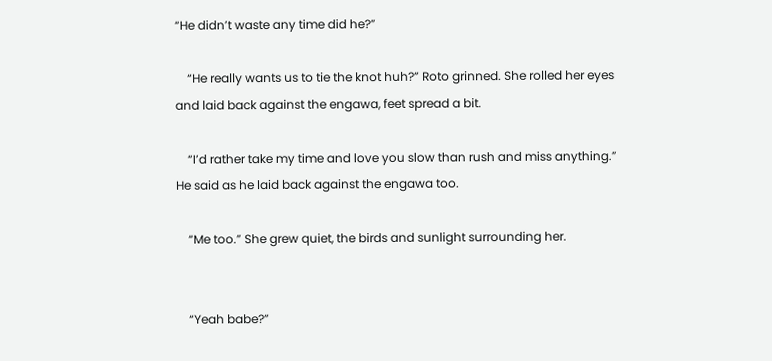“He didn’t waste any time did he?”

    “He really wants us to tie the knot huh?” Roto grinned. She rolled her eyes and laid back against the engawa, feet spread a bit.

    “I’d rather take my time and love you slow than rush and miss anything.” He said as he laid back against the engawa too.

    “Me too.” She grew quiet, the birds and sunlight surrounding her.


    “Yeah babe?”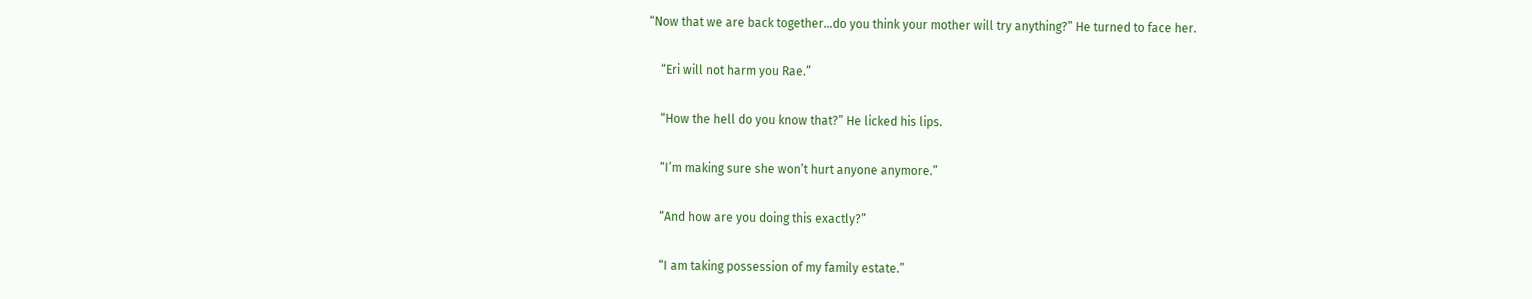“Now that we are back together…do you think your mother will try anything?” He turned to face her.

    “Eri will not harm you Rae.”

    “How the hell do you know that?” He licked his lips.

    “I’m making sure she won’t hurt anyone anymore.”

    “And how are you doing this exactly?”

    “I am taking possession of my family estate.”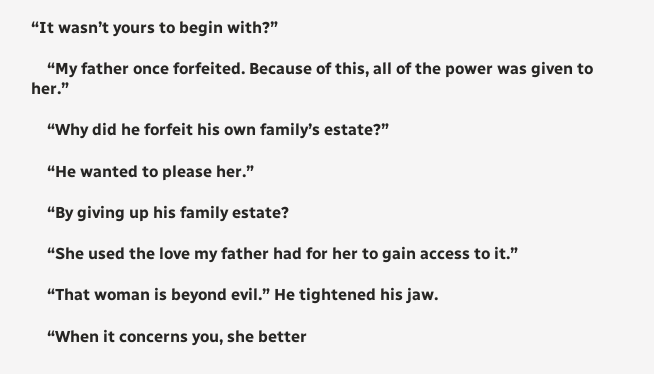“It wasn’t yours to begin with?”

    “My father once forfeited. Because of this, all of the power was given to her.”

    “Why did he forfeit his own family’s estate?”

    “He wanted to please her.”

    “By giving up his family estate?

    “She used the love my father had for her to gain access to it.”

    “That woman is beyond evil.” He tightened his jaw.

    “When it concerns you, she better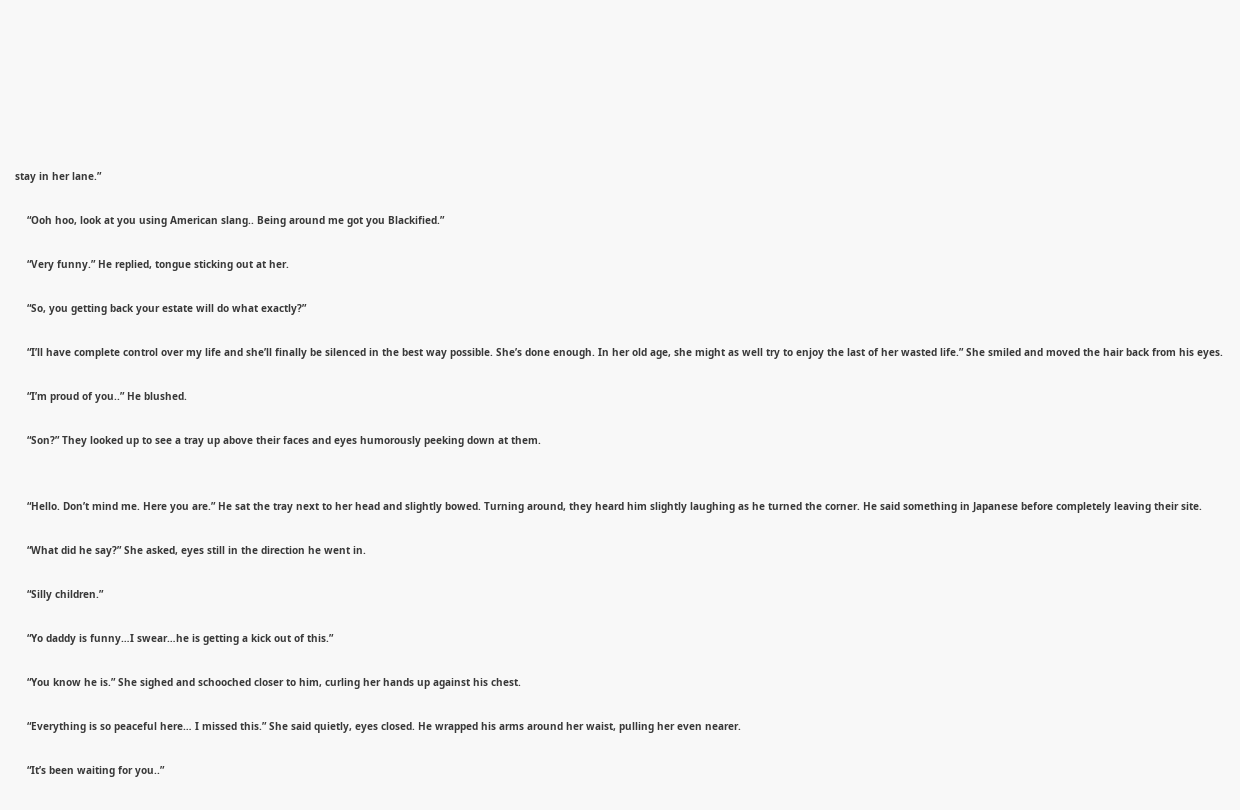stay in her lane.”

    “Ooh hoo, look at you using American slang.. Being around me got you Blackified.”

    “Very funny.” He replied, tongue sticking out at her.

    “So, you getting back your estate will do what exactly?”

    “I’ll have complete control over my life and she’ll finally be silenced in the best way possible. She’s done enough. In her old age, she might as well try to enjoy the last of her wasted life.” She smiled and moved the hair back from his eyes.

    “I’m proud of you..” He blushed.

    “Son?” They looked up to see a tray up above their faces and eyes humorously peeking down at them.


    “Hello. Don’t mind me. Here you are.” He sat the tray next to her head and slightly bowed. Turning around, they heard him slightly laughing as he turned the corner. He said something in Japanese before completely leaving their site.

    “What did he say?” She asked, eyes still in the direction he went in.

    “Silly children.”

    “Yo daddy is funny…I swear…he is getting a kick out of this.”

    “You know he is.” She sighed and schooched closer to him, curling her hands up against his chest.

    “Everything is so peaceful here… I missed this.” She said quietly, eyes closed. He wrapped his arms around her waist, pulling her even nearer.

    “It’s been waiting for you..”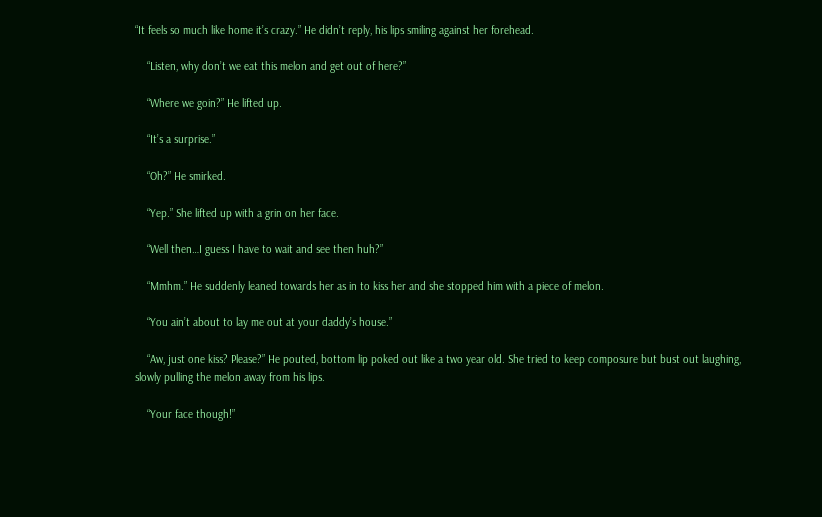“It feels so much like home it’s crazy.” He didn’t reply, his lips smiling against her forehead.

    “Listen, why don’t we eat this melon and get out of here?”

    “Where we goin?” He lifted up.

    “It’s a surprise.”

    “Oh?” He smirked.

    “Yep.” She lifted up with a grin on her face.

    “Well then…I guess I have to wait and see then huh?”

    “Mmhm.” He suddenly leaned towards her as in to kiss her and she stopped him with a piece of melon.

    “You ain’t about to lay me out at your daddy’s house.”

    “Aw, just one kiss? Please?” He pouted, bottom lip poked out like a two year old. She tried to keep composure but bust out laughing, slowly pulling the melon away from his lips.

    “Your face though!”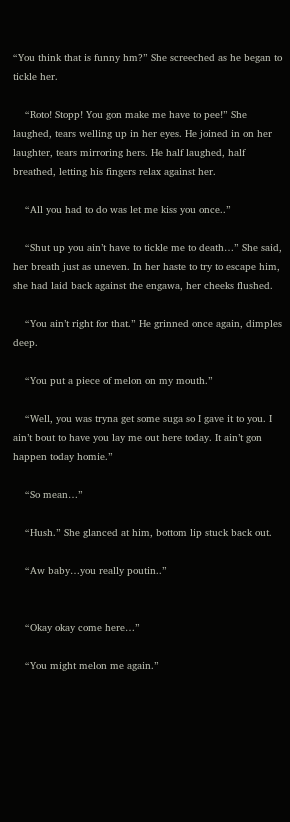“You think that is funny hm?” She screeched as he began to tickle her.

    “Roto! Stopp! You gon make me have to pee!” She laughed, tears welling up in her eyes. He joined in on her laughter, tears mirroring hers. He half laughed, half breathed, letting his fingers relax against her.

    “All you had to do was let me kiss you once..”

    “Shut up you ain’t have to tickle me to death…” She said, her breath just as uneven. In her haste to try to escape him, she had laid back against the engawa, her cheeks flushed.

    “You ain’t right for that.” He grinned once again, dimples deep.

    “You put a piece of melon on my mouth.”

    “Well, you was tryna get some suga so I gave it to you. I ain’t bout to have you lay me out here today. It ain’t gon happen today homie.”

    “So mean…”

    “Hush.” She glanced at him, bottom lip stuck back out.

    “Aw baby…you really poutin..”


    “Okay okay come here…”

    “You might melon me again.”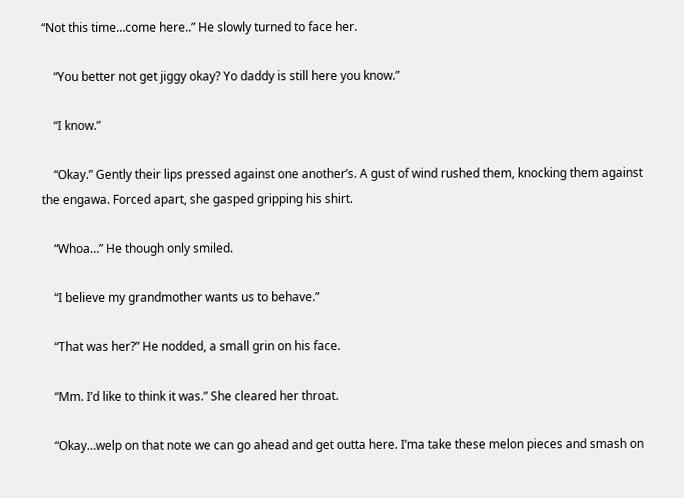“Not this time…come here..” He slowly turned to face her.

    “You better not get jiggy okay? Yo daddy is still here you know.”

    “I know.”

    “Okay.” Gently their lips pressed against one another’s. A gust of wind rushed them, knocking them against the engawa. Forced apart, she gasped gripping his shirt.

    “Whoa…” He though only smiled.

    “I believe my grandmother wants us to behave.”

    “That was her?” He nodded, a small grin on his face.

    “Mm. I’d like to think it was.” She cleared her throat.

    “Okay…welp on that note we can go ahead and get outta here. I’ma take these melon pieces and smash on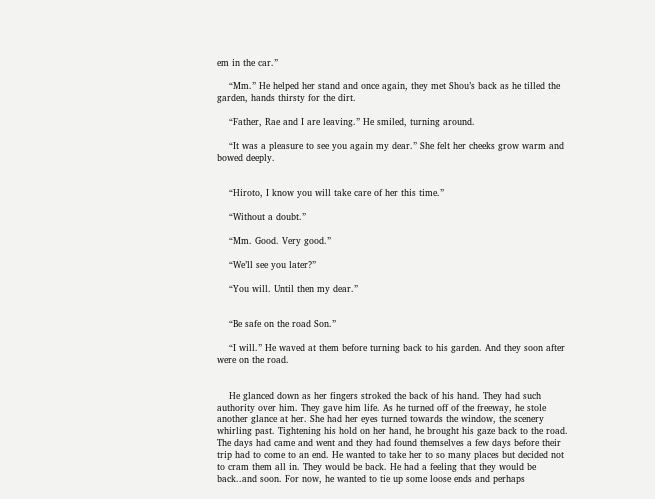em in the car.”

    “Mm.” He helped her stand and once again, they met Shou’s back as he tilled the garden, hands thirsty for the dirt.

    “Father, Rae and I are leaving.” He smiled, turning around.

    “It was a pleasure to see you again my dear.” She felt her cheeks grow warm and bowed deeply.


    “Hiroto, I know you will take care of her this time.”

    “Without a doubt.”

    “Mm. Good. Very good.”

    “We’ll see you later?”

    “You will. Until then my dear.”


    “Be safe on the road Son.”

    “I will.” He waved at them before turning back to his garden. And they soon after were on the road.


    He glanced down as her fingers stroked the back of his hand. They had such authority over him. They gave him life. As he turned off of the freeway, he stole another glance at her. She had her eyes turned towards the window, the scenery whirling past. Tightening his hold on her hand, he brought his gaze back to the road. The days had came and went and they had found themselves a few days before their trip had to come to an end. He wanted to take her to so many places but decided not to cram them all in. They would be back. He had a feeling that they would be back..and soon. For now, he wanted to tie up some loose ends and perhaps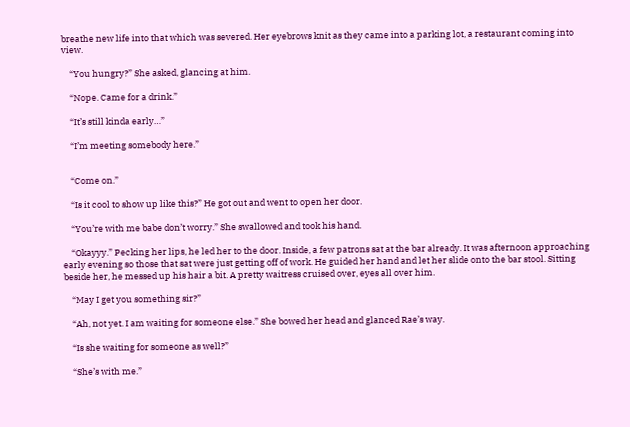breathe new life into that which was severed. Her eyebrows knit as they came into a parking lot, a restaurant coming into view.

    “You hungry?” She asked, glancing at him.

    “Nope. Came for a drink.”

    “It’s still kinda early…”

    “I’m meeting somebody here.”


    “Come on.”

    “Is it cool to show up like this?” He got out and went to open her door.

    “You’re with me babe don’t worry.” She swallowed and took his hand.

    “Okayyy.” Pecking her lips, he led her to the door. Inside, a few patrons sat at the bar already. It was afternoon approaching early evening so those that sat were just getting off of work. He guided her hand and let her slide onto the bar stool. Sitting beside her, he messed up his hair a bit. A pretty waitress cruised over, eyes all over him.

    “May I get you something sir?”

    “Ah, not yet. I am waiting for someone else.” She bowed her head and glanced Rae’s way.

    “Is she waiting for someone as well?”

    “She’s with me.”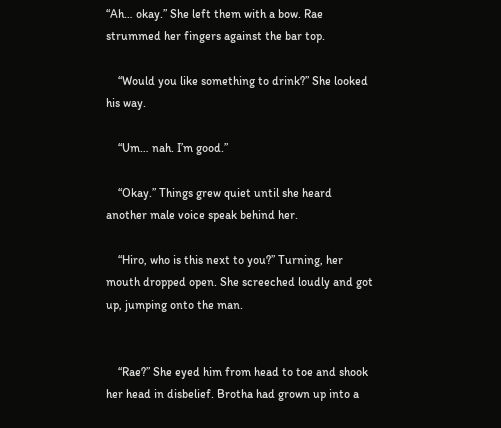“Ah… okay.” She left them with a bow. Rae strummed her fingers against the bar top.

    “Would you like something to drink?” She looked his way.

    “Um… nah. I’m good.”

    “Okay.” Things grew quiet until she heard another male voice speak behind her.

    “Hiro, who is this next to you?” Turning, her mouth dropped open. She screeched loudly and got up, jumping onto the man.


    “Rae?” She eyed him from head to toe and shook her head in disbelief. Brotha had grown up into a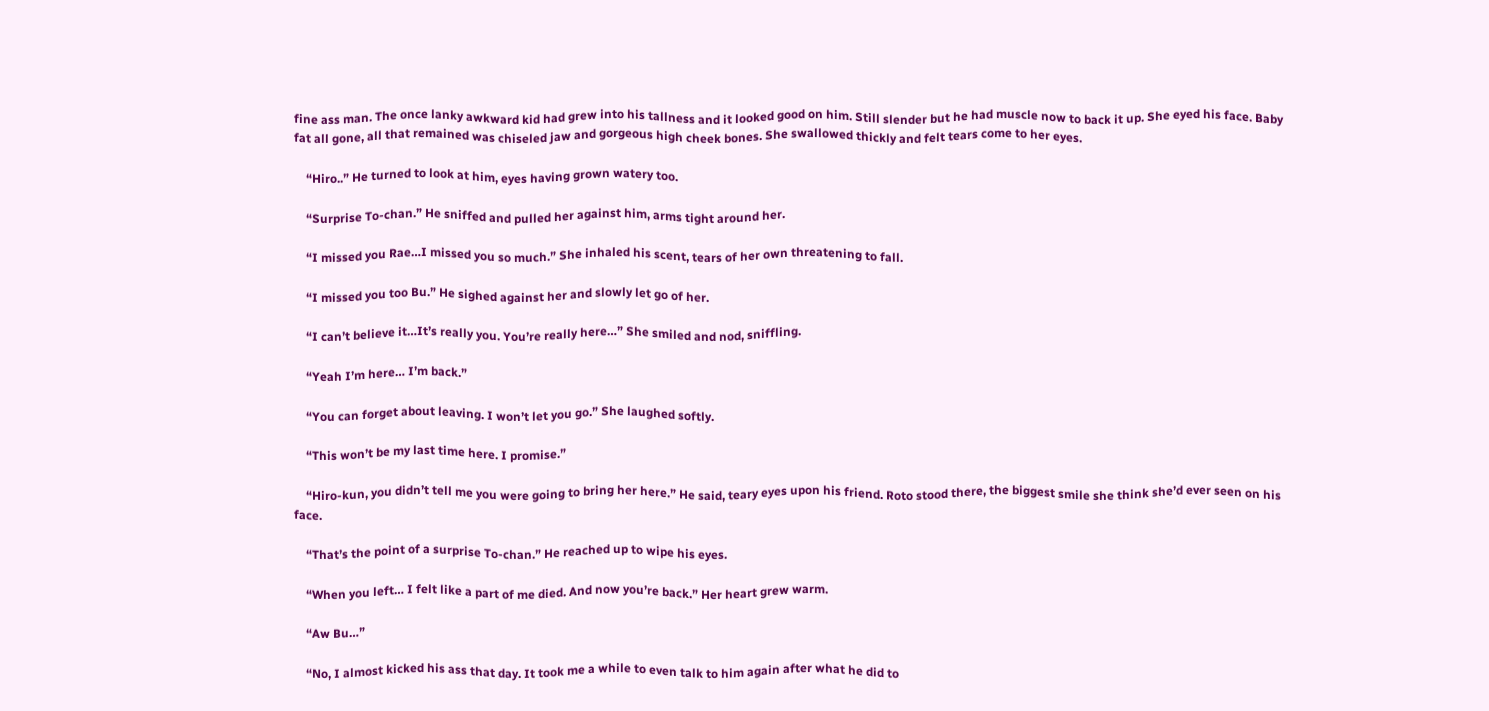fine ass man. The once lanky awkward kid had grew into his tallness and it looked good on him. Still slender but he had muscle now to back it up. She eyed his face. Baby fat all gone, all that remained was chiseled jaw and gorgeous high cheek bones. She swallowed thickly and felt tears come to her eyes.

    “Hiro..” He turned to look at him, eyes having grown watery too.

    “Surprise To-chan.” He sniffed and pulled her against him, arms tight around her.

    “I missed you Rae…I missed you so much.” She inhaled his scent, tears of her own threatening to fall.

    “I missed you too Bu.” He sighed against her and slowly let go of her.

    “I can’t believe it…It’s really you. You’re really here…” She smiled and nod, sniffling.

    “Yeah I’m here… I’m back.”

    “You can forget about leaving. I won’t let you go.” She laughed softly.

    “This won’t be my last time here. I promise.”

    “Hiro-kun, you didn’t tell me you were going to bring her here.” He said, teary eyes upon his friend. Roto stood there, the biggest smile she think she’d ever seen on his face.

    “That’s the point of a surprise To-chan.” He reached up to wipe his eyes.

    “When you left… I felt like a part of me died. And now you’re back.” Her heart grew warm.

    “Aw Bu…”

    “No, I almost kicked his ass that day. It took me a while to even talk to him again after what he did to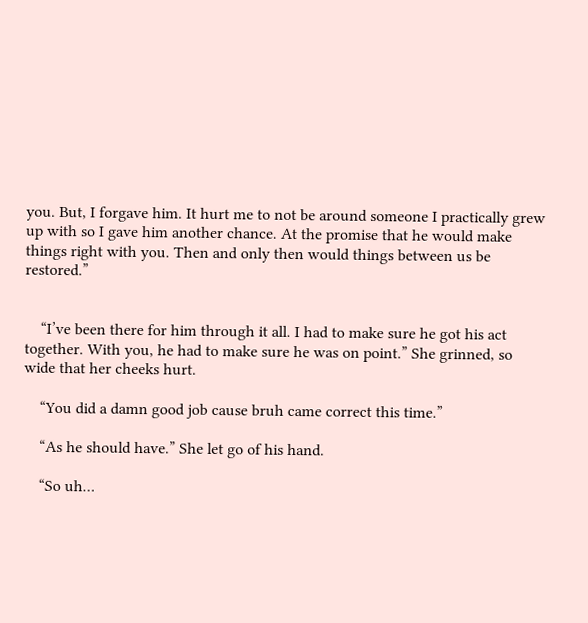you. But, I forgave him. It hurt me to not be around someone I practically grew up with so I gave him another chance. At the promise that he would make things right with you. Then and only then would things between us be restored.”


    “I’ve been there for him through it all. I had to make sure he got his act together. With you, he had to make sure he was on point.” She grinned, so wide that her cheeks hurt.

    “You did a damn good job cause bruh came correct this time.”

    “As he should have.” She let go of his hand.

    “So uh…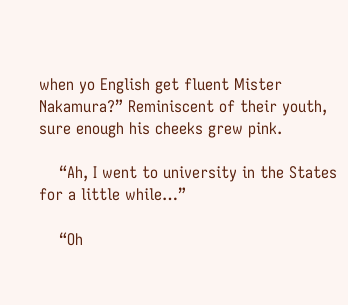when yo English get fluent Mister Nakamura?” Reminiscent of their youth, sure enough his cheeks grew pink.

    “Ah, I went to university in the States for a little while…”

    “Oh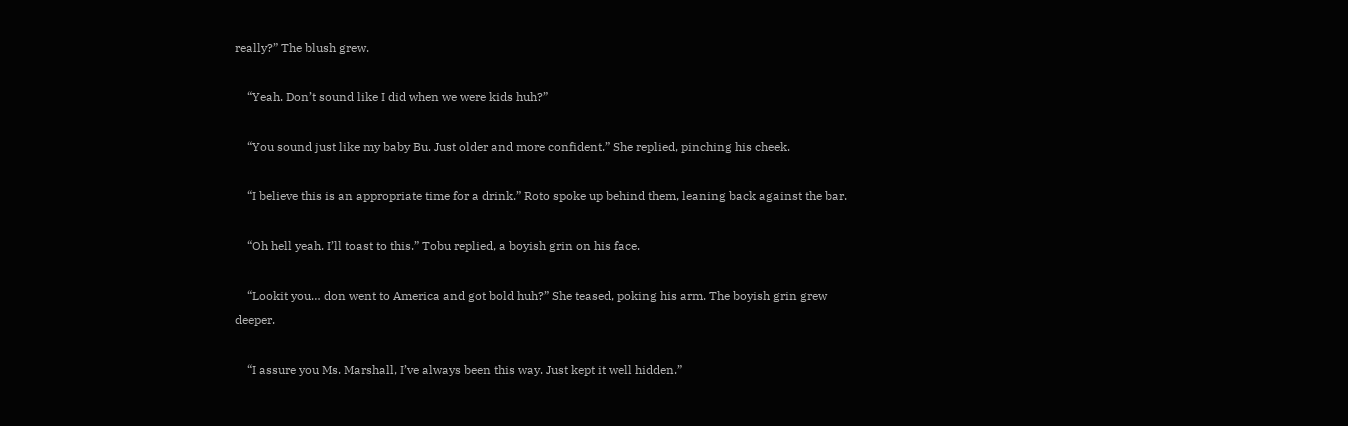really?” The blush grew.

    “Yeah. Don’t sound like I did when we were kids huh?”

    “You sound just like my baby Bu. Just older and more confident.” She replied, pinching his cheek.

    “I believe this is an appropriate time for a drink.” Roto spoke up behind them, leaning back against the bar.

    “Oh hell yeah. I’ll toast to this.” Tobu replied, a boyish grin on his face.

    “Lookit you… don went to America and got bold huh?” She teased, poking his arm. The boyish grin grew deeper.

    “I assure you Ms. Marshall, I’ve always been this way. Just kept it well hidden.”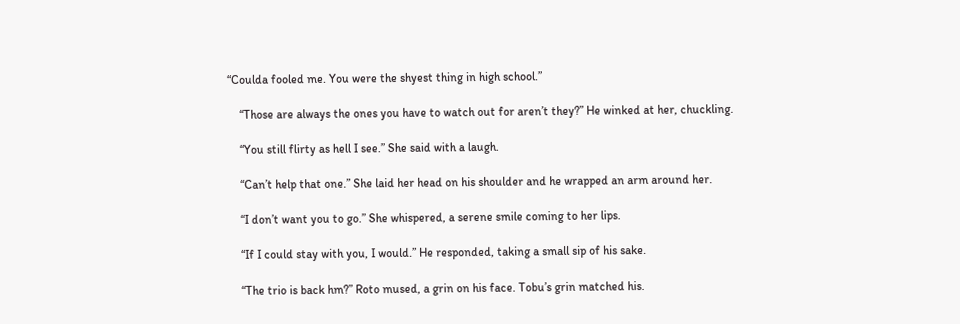“Coulda fooled me. You were the shyest thing in high school.”

    “Those are always the ones you have to watch out for aren’t they?” He winked at her, chuckling.

    “You still flirty as hell I see.” She said with a laugh.

    “Can’t help that one.” She laid her head on his shoulder and he wrapped an arm around her.

    “I don’t want you to go.” She whispered, a serene smile coming to her lips.

    “If I could stay with you, I would.” He responded, taking a small sip of his sake.

    “The trio is back hm?” Roto mused, a grin on his face. Tobu’s grin matched his.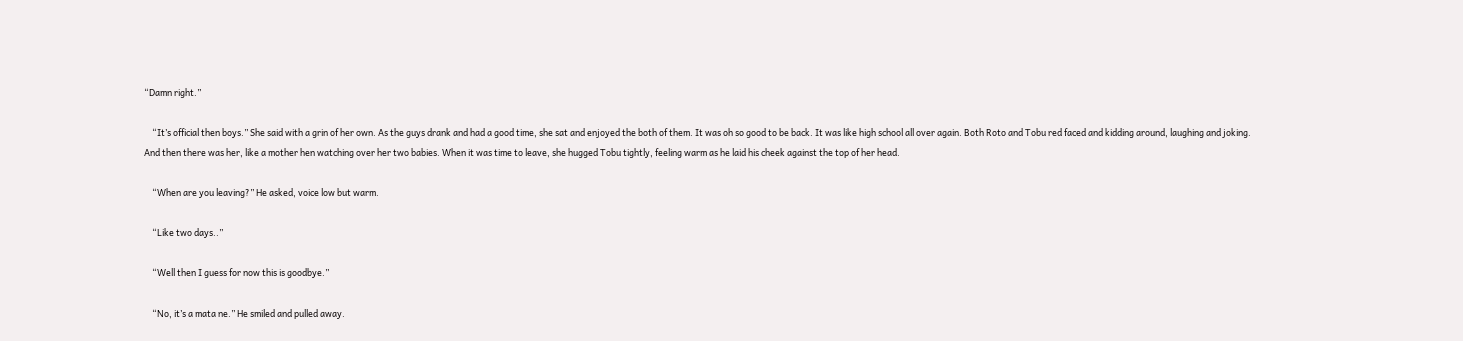“Damn right.”

    “It’s official then boys.” She said with a grin of her own. As the guys drank and had a good time, she sat and enjoyed the both of them. It was oh so good to be back. It was like high school all over again. Both Roto and Tobu red faced and kidding around, laughing and joking. And then there was her, like a mother hen watching over her two babies. When it was time to leave, she hugged Tobu tightly, feeling warm as he laid his cheek against the top of her head.

    “When are you leaving?” He asked, voice low but warm.

    “Like two days..”

    “Well then I guess for now this is goodbye.”

    “No, it’s a mata ne.” He smiled and pulled away.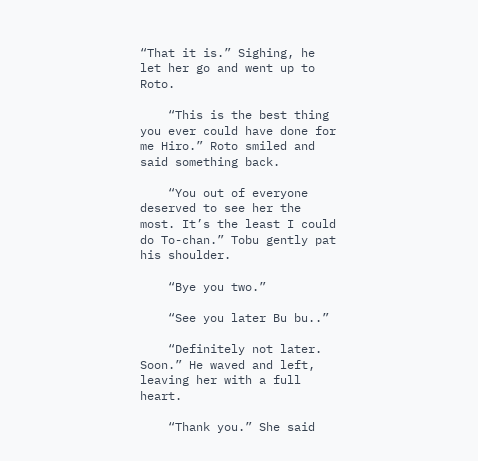“That it is.” Sighing, he let her go and went up to Roto.

    “This is the best thing you ever could have done for me Hiro.” Roto smiled and said something back.

    “You out of everyone deserved to see her the most. It’s the least I could do To-chan.” Tobu gently pat his shoulder.

    “Bye you two.”

    “See you later Bu bu..”

    “Definitely not later. Soon.” He waved and left, leaving her with a full heart.

    “Thank you.” She said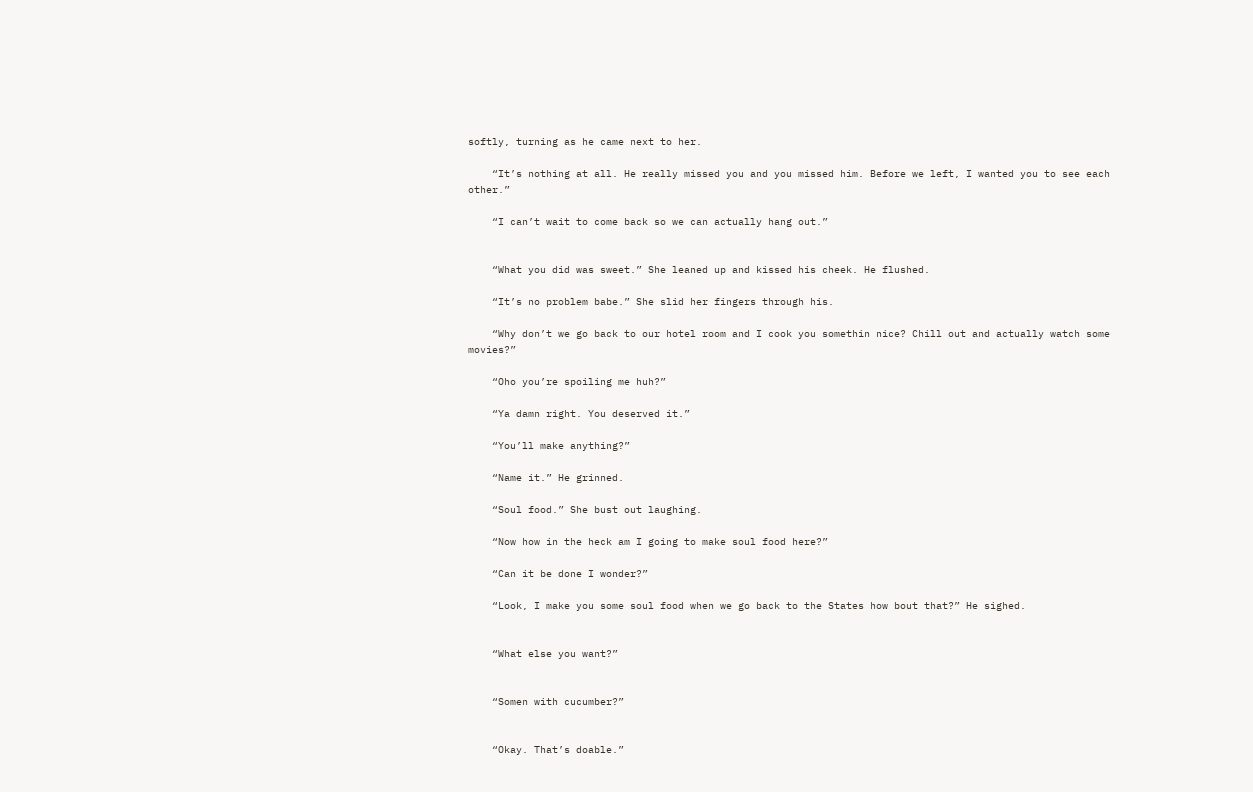softly, turning as he came next to her.

    “It’s nothing at all. He really missed you and you missed him. Before we left, I wanted you to see each other.”

    “I can’t wait to come back so we can actually hang out.”


    “What you did was sweet.” She leaned up and kissed his cheek. He flushed.

    “It’s no problem babe.” She slid her fingers through his.

    “Why don’t we go back to our hotel room and I cook you somethin nice? Chill out and actually watch some movies?”

    “Oho you’re spoiling me huh?”

    “Ya damn right. You deserved it.”

    “You’ll make anything?”

    “Name it.” He grinned.

    “Soul food.” She bust out laughing.

    “Now how in the heck am I going to make soul food here?”

    “Can it be done I wonder?”

    “Look, I make you some soul food when we go back to the States how bout that?” He sighed.


    “What else you want?”


    “Somen with cucumber?”


    “Okay. That’s doable.”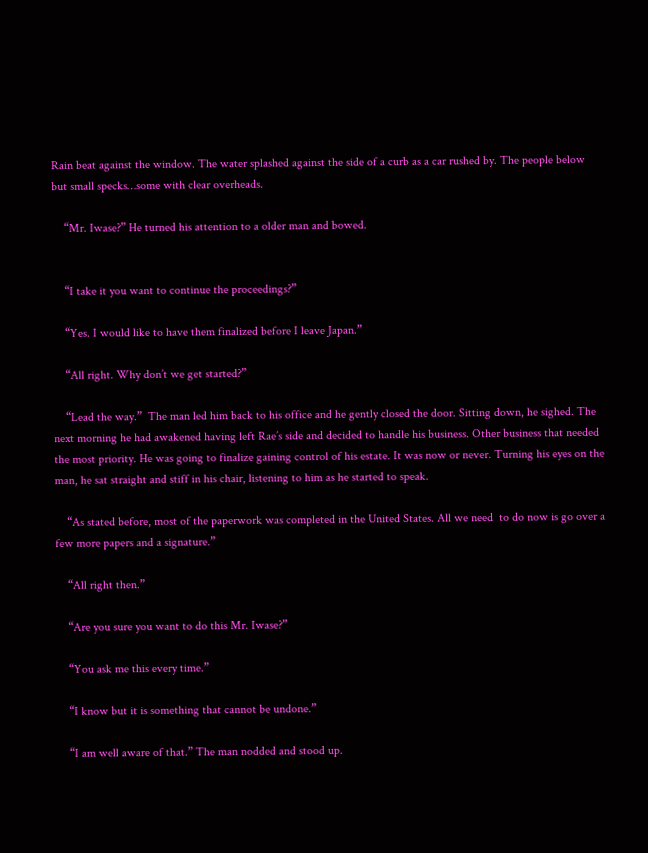Rain beat against the window. The water splashed against the side of a curb as a car rushed by. The people below but small specks…some with clear overheads.

    “Mr. Iwase?” He turned his attention to a older man and bowed.


    “I take it you want to continue the proceedings?”

    “Yes. I would like to have them finalized before I leave Japan.”

    “All right. Why don’t we get started?”

    “Lead the way.”  The man led him back to his office and he gently closed the door. Sitting down, he sighed. The next morning he had awakened having left Rae’s side and decided to handle his business. Other business that needed the most priority. He was going to finalize gaining control of his estate. It was now or never. Turning his eyes on the man, he sat straight and stiff in his chair, listening to him as he started to speak.

    “As stated before, most of the paperwork was completed in the United States. All we need  to do now is go over a few more papers and a signature.”

    “All right then.”

    “Are you sure you want to do this Mr. Iwase?”

    “You ask me this every time.”

    “I know but it is something that cannot be undone.”

    “I am well aware of that.” The man nodded and stood up.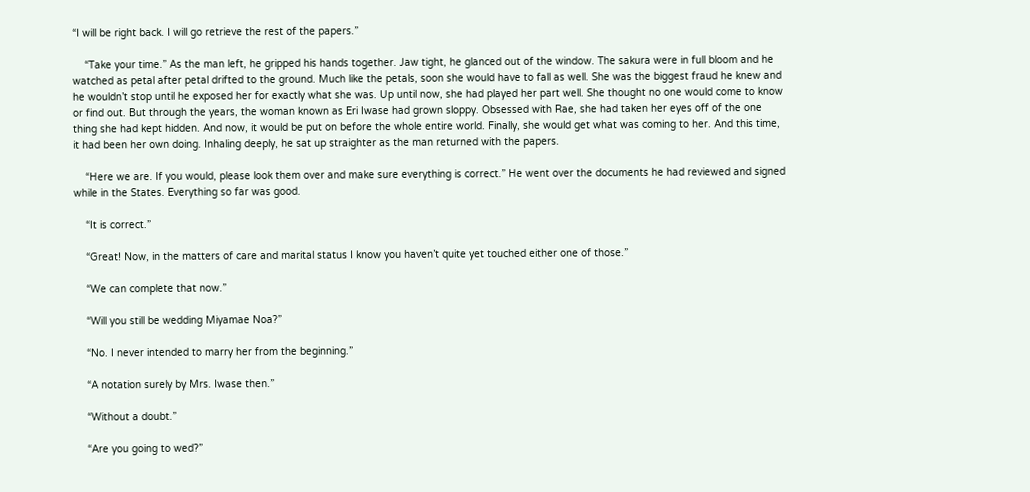“I will be right back. I will go retrieve the rest of the papers.”

    “Take your time.” As the man left, he gripped his hands together. Jaw tight, he glanced out of the window. The sakura were in full bloom and he watched as petal after petal drifted to the ground. Much like the petals, soon she would have to fall as well. She was the biggest fraud he knew and he wouldn’t stop until he exposed her for exactly what she was. Up until now, she had played her part well. She thought no one would come to know or find out. But through the years, the woman known as Eri Iwase had grown sloppy. Obsessed with Rae, she had taken her eyes off of the one thing she had kept hidden. And now, it would be put on before the whole entire world. Finally, she would get what was coming to her. And this time, it had been her own doing. Inhaling deeply, he sat up straighter as the man returned with the papers.

    “Here we are. If you would, please look them over and make sure everything is correct.” He went over the documents he had reviewed and signed while in the States. Everything so far was good.

    “It is correct.”

    “Great! Now, in the matters of care and marital status I know you haven’t quite yet touched either one of those.”

    “We can complete that now.”

    “Will you still be wedding Miyamae Noa?”

    “No. I never intended to marry her from the beginning.”

    “A notation surely by Mrs. Iwase then.”

    “Without a doubt.”

    “Are you going to wed?”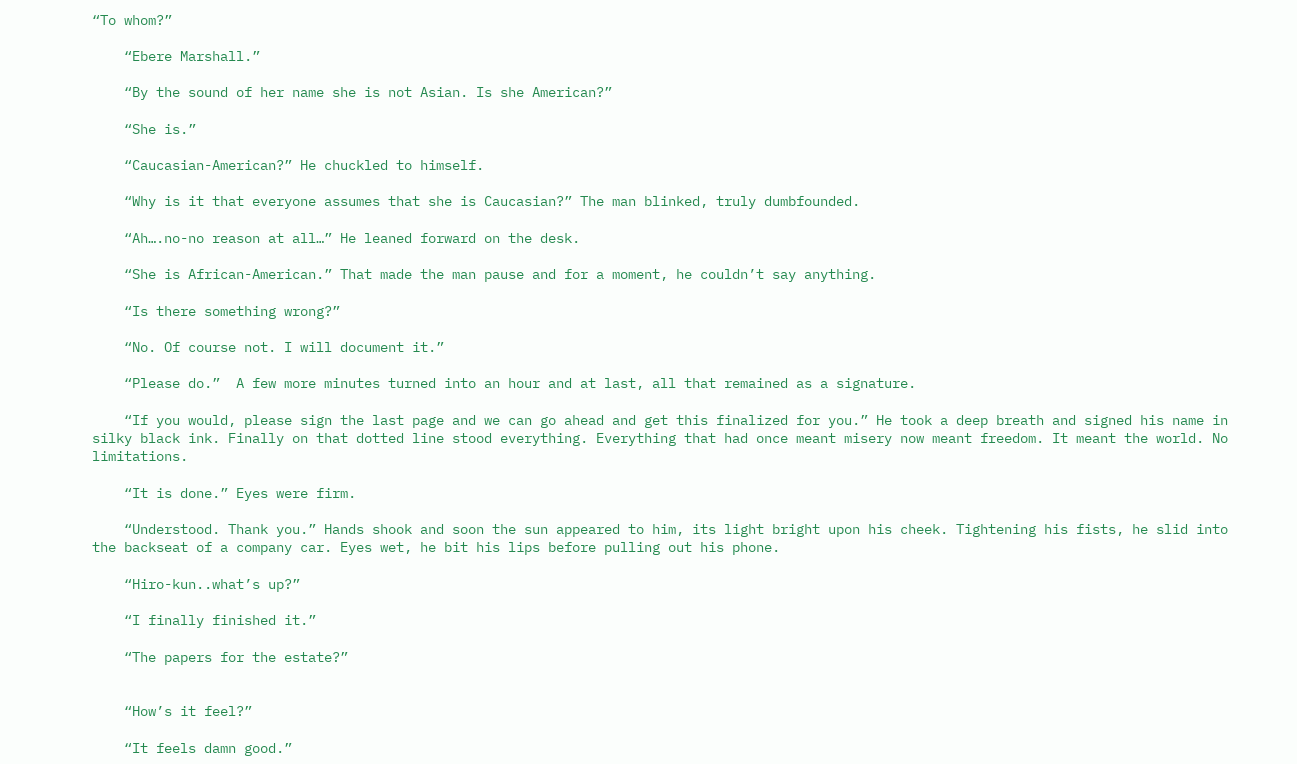“To whom?”

    “Ebere Marshall.”

    “By the sound of her name she is not Asian. Is she American?”

    “She is.”

    “Caucasian-American?” He chuckled to himself.

    “Why is it that everyone assumes that she is Caucasian?” The man blinked, truly dumbfounded.

    “Ah….no-no reason at all…” He leaned forward on the desk.

    “She is African-American.” That made the man pause and for a moment, he couldn’t say anything.

    “Is there something wrong?”

    “No. Of course not. I will document it.”

    “Please do.”  A few more minutes turned into an hour and at last, all that remained as a signature.

    “If you would, please sign the last page and we can go ahead and get this finalized for you.” He took a deep breath and signed his name in silky black ink. Finally on that dotted line stood everything. Everything that had once meant misery now meant freedom. It meant the world. No limitations.

    “It is done.” Eyes were firm.

    “Understood. Thank you.” Hands shook and soon the sun appeared to him, its light bright upon his cheek. Tightening his fists, he slid into the backseat of a company car. Eyes wet, he bit his lips before pulling out his phone.

    “Hiro-kun..what’s up?”

    “I finally finished it.”

    “The papers for the estate?”


    “How’s it feel?”

    “It feels damn good.”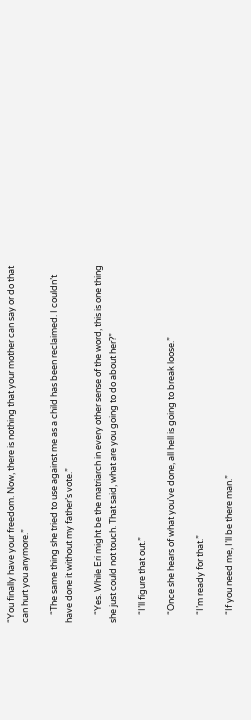“You finally have your freedom. Now, there is nothing that your mother can say or do that can hurt you anymore.”

    “The same thing she tried to use against me as a child has been reclaimed. I couldn’t have done it without my father’s vote.”

    “Yes. While Eri might be the matriarch in every other sense of the word, this is one thing she just could not touch. That said, what are you going to do about her?”

    “I’ll figure that out.”

    “Once she hears of what you’ve done, all hell is going to break loose.”

    “I’m ready for that.”

    “If you need me, I’ll be there man.”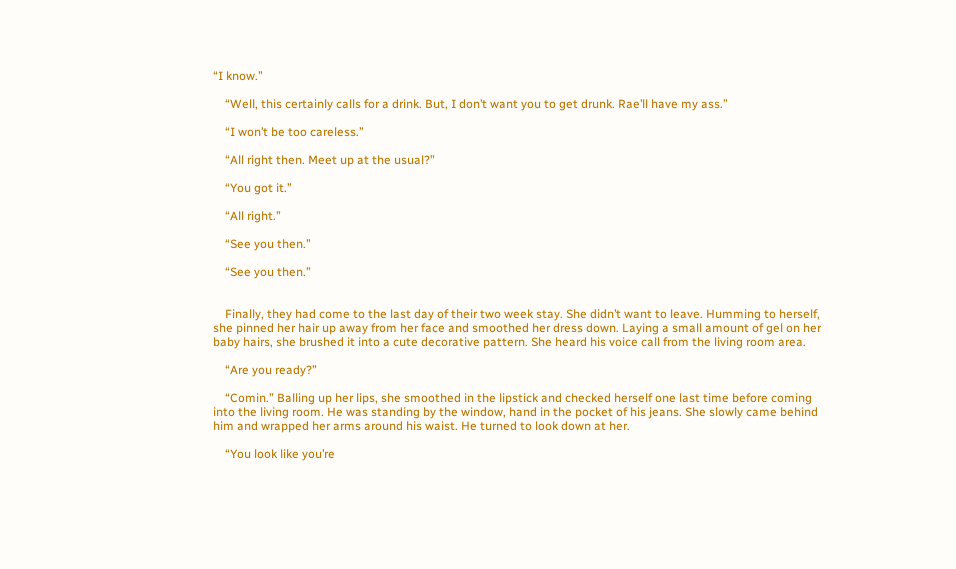“I know.”

    “Well, this certainly calls for a drink. But, I don’t want you to get drunk. Rae’ll have my ass.”

    “I won’t be too careless.”

    “All right then. Meet up at the usual?”

    “You got it.”

    “All right.”

    “See you then.”

    “See you then.”


    Finally, they had come to the last day of their two week stay. She didn’t want to leave. Humming to herself, she pinned her hair up away from her face and smoothed her dress down. Laying a small amount of gel on her baby hairs, she brushed it into a cute decorative pattern. She heard his voice call from the living room area.

    “Are you ready?”

    “Comin.” Balling up her lips, she smoothed in the lipstick and checked herself one last time before coming into the living room. He was standing by the window, hand in the pocket of his jeans. She slowly came behind him and wrapped her arms around his waist. He turned to look down at her.

    “You look like you’re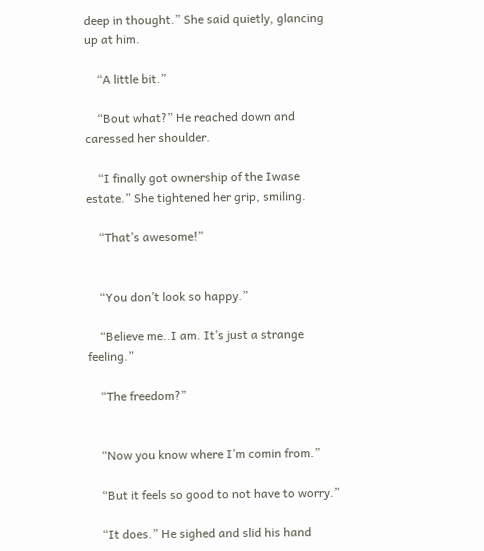deep in thought.” She said quietly, glancing up at him.

    “A little bit.”

    “Bout what?” He reached down and caressed her shoulder.

    “I finally got ownership of the Iwase estate.” She tightened her grip, smiling.

    “That’s awesome!”


    “You don’t look so happy.”

    “Believe me..I am. It’s just a strange feeling.”

    “The freedom?”


    “Now you know where I’m comin from.”

    “But it feels so good to not have to worry.”

    “It does.” He sighed and slid his hand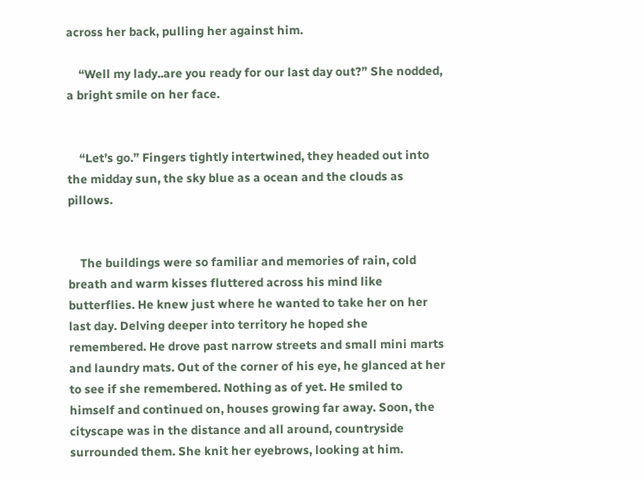across her back, pulling her against him.

    “Well my lady..are you ready for our last day out?” She nodded, a bright smile on her face.


    “Let’s go.” Fingers tightly intertwined, they headed out into the midday sun, the sky blue as a ocean and the clouds as pillows.


    The buildings were so familiar and memories of rain, cold breath and warm kisses fluttered across his mind like butterflies. He knew just where he wanted to take her on her last day. Delving deeper into territory he hoped she remembered. He drove past narrow streets and small mini marts and laundry mats. Out of the corner of his eye, he glanced at her to see if she remembered. Nothing as of yet. He smiled to himself and continued on, houses growing far away. Soon, the cityscape was in the distance and all around, countryside surrounded them. She knit her eyebrows, looking at him.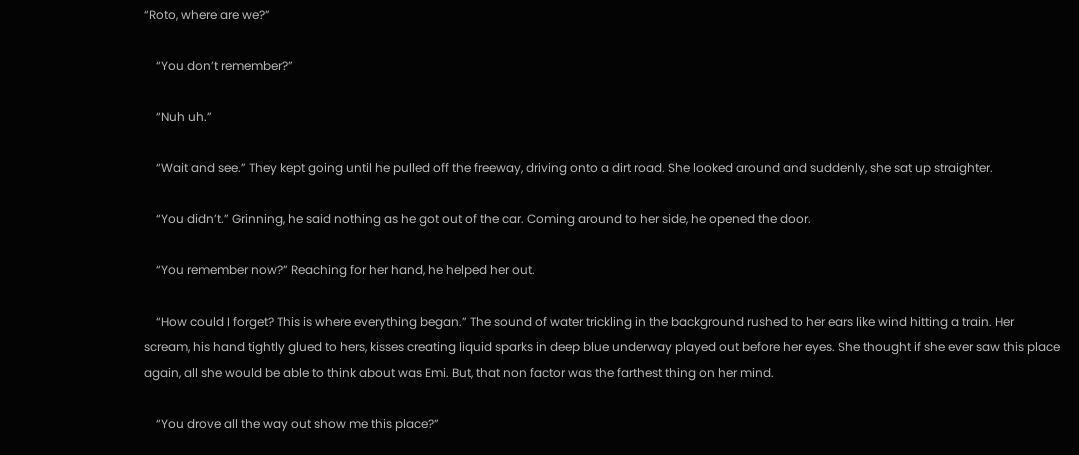“Roto, where are we?”

    “You don’t remember?”

    “Nuh uh.”

    “Wait and see.” They kept going until he pulled off the freeway, driving onto a dirt road. She looked around and suddenly, she sat up straighter.

    “You didn’t.” Grinning, he said nothing as he got out of the car. Coming around to her side, he opened the door.

    “You remember now?” Reaching for her hand, he helped her out.

    “How could I forget? This is where everything began.” The sound of water trickling in the background rushed to her ears like wind hitting a train. Her scream, his hand tightly glued to hers, kisses creating liquid sparks in deep blue underway played out before her eyes. She thought if she ever saw this place again, all she would be able to think about was Emi. But, that non factor was the farthest thing on her mind.

    “You drove all the way out show me this place?”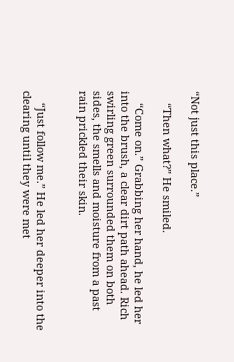“Not just this place.”

    “Then what?” He smiled.

    “Come on.” Grabbing her hand, he led her into the brush, a clear dirt path ahead. Rich swirling green surrounded them on both sides, the smells and moisture from a past rain prickled their skin.


    “Just follow me.” He led her deeper into the clearing until they were met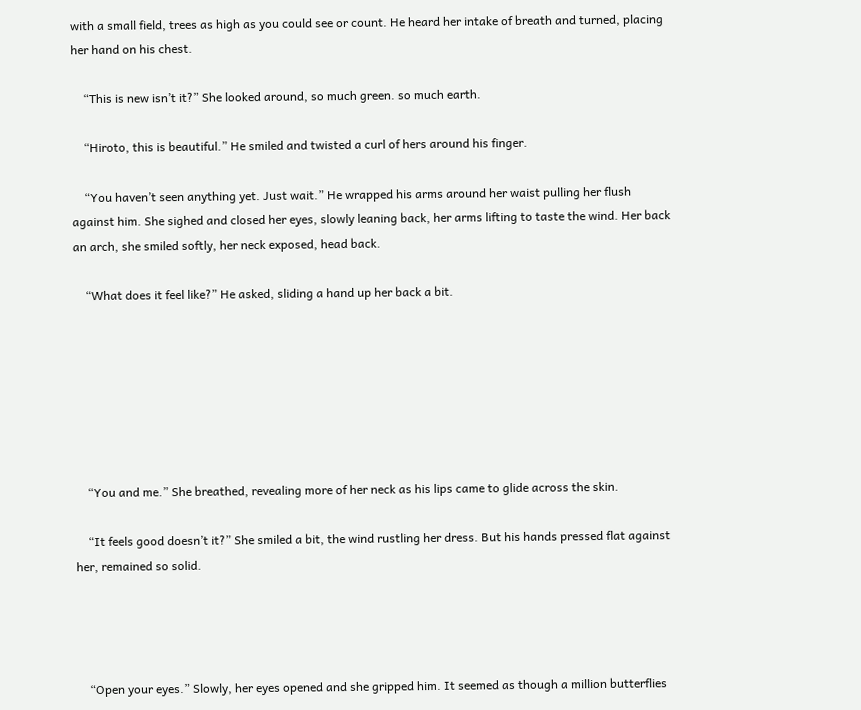with a small field, trees as high as you could see or count. He heard her intake of breath and turned, placing her hand on his chest.

    “This is new isn’t it?” She looked around, so much green. so much earth.

    “Hiroto, this is beautiful.” He smiled and twisted a curl of hers around his finger.

    “You haven’t seen anything yet. Just wait.” He wrapped his arms around her waist pulling her flush against him. She sighed and closed her eyes, slowly leaning back, her arms lifting to taste the wind. Her back an arch, she smiled softly, her neck exposed, head back.

    “What does it feel like?” He asked, sliding a hand up her back a bit.







    “You and me.” She breathed, revealing more of her neck as his lips came to glide across the skin.

    “It feels good doesn’t it?” She smiled a bit, the wind rustling her dress. But his hands pressed flat against her, remained so solid.




    “Open your eyes.” Slowly, her eyes opened and she gripped him. It seemed as though a million butterflies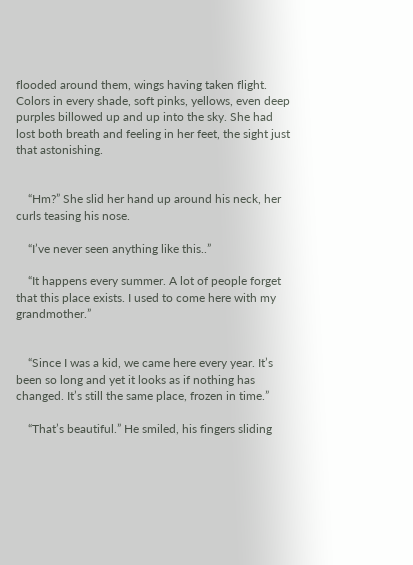flooded around them, wings having taken flight. Colors in every shade, soft pinks, yellows, even deep purples billowed up and up into the sky. She had lost both breath and feeling in her feet, the sight just that astonishing.


    “Hm?” She slid her hand up around his neck, her curls teasing his nose.

    “I’ve never seen anything like this..”

    “It happens every summer. A lot of people forget that this place exists. I used to come here with my grandmother.”


    “Since I was a kid, we came here every year. It’s been so long and yet it looks as if nothing has changed. It’s still the same place, frozen in time.”

    “That’s beautiful.” He smiled, his fingers sliding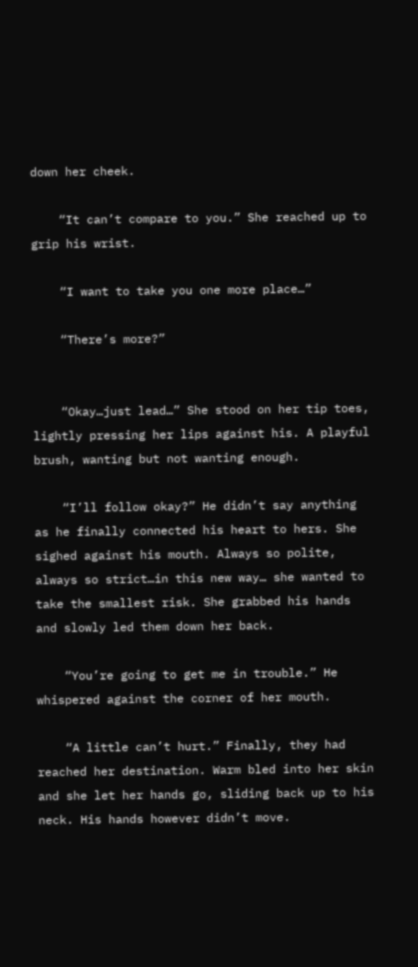down her cheek.

    “It can’t compare to you.” She reached up to grip his wrist.

    “I want to take you one more place…”

    “There’s more?”


    “Okay…just lead…” She stood on her tip toes, lightly pressing her lips against his. A playful brush, wanting but not wanting enough.

    “I’ll follow okay?” He didn’t say anything as he finally connected his heart to hers. She sighed against his mouth. Always so polite, always so strict…in this new way… she wanted to take the smallest risk. She grabbed his hands and slowly led them down her back.

    “You’re going to get me in trouble.” He whispered against the corner of her mouth.

    “A little can’t hurt.” Finally, they had reached her destination. Warm bled into her skin and she let her hands go, sliding back up to his neck. His hands however didn’t move.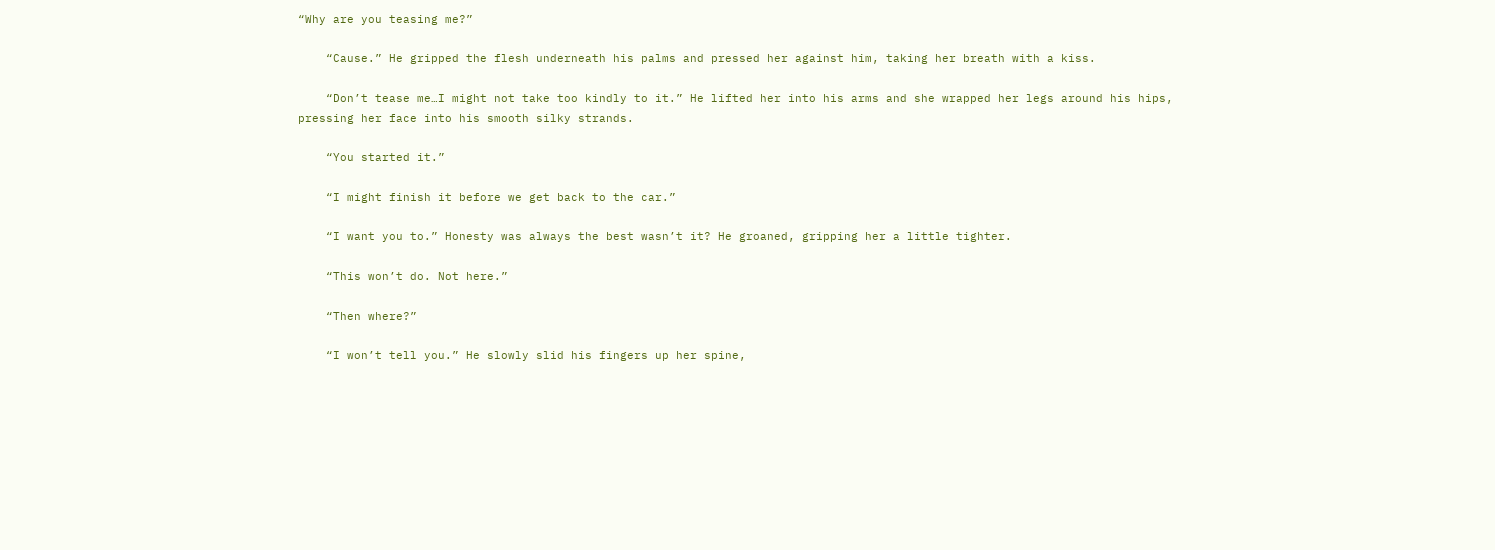“Why are you teasing me?”

    “Cause.” He gripped the flesh underneath his palms and pressed her against him, taking her breath with a kiss.

    “Don’t tease me…I might not take too kindly to it.” He lifted her into his arms and she wrapped her legs around his hips, pressing her face into his smooth silky strands.

    “You started it.”

    “I might finish it before we get back to the car.”

    “I want you to.” Honesty was always the best wasn’t it? He groaned, gripping her a little tighter.

    “This won’t do. Not here.”

    “Then where?”

    “I won’t tell you.” He slowly slid his fingers up her spine,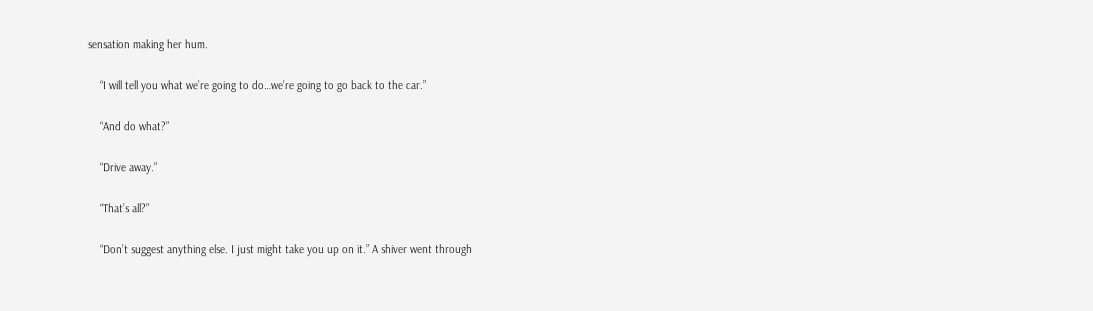sensation making her hum.

    “I will tell you what we’re going to do…we’re going to go back to the car.”

    “And do what?”

    “Drive away.”

    “That’s all?”

    “Don’t suggest anything else. I just might take you up on it.” A shiver went through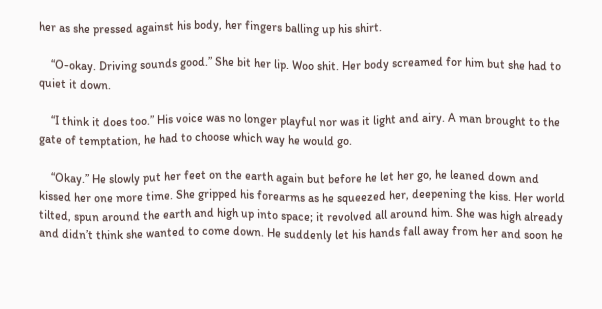her as she pressed against his body, her fingers balling up his shirt.

    “O-okay. Driving sounds good.” She bit her lip. Woo shit. Her body screamed for him but she had to quiet it down.

    “I think it does too.” His voice was no longer playful nor was it light and airy. A man brought to the gate of temptation, he had to choose which way he would go.

    “Okay.” He slowly put her feet on the earth again but before he let her go, he leaned down and kissed her one more time. She gripped his forearms as he squeezed her, deepening the kiss. Her world tilted, spun around the earth and high up into space; it revolved all around him. She was high already and didn’t think she wanted to come down. He suddenly let his hands fall away from her and soon he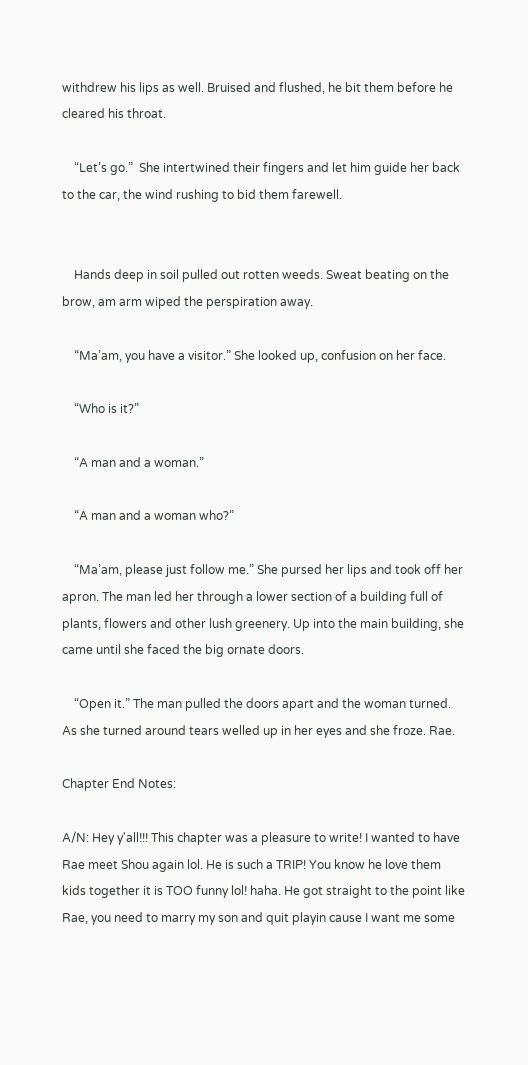withdrew his lips as well. Bruised and flushed, he bit them before he cleared his throat.

    “Let’s go.”  She intertwined their fingers and let him guide her back to the car, the wind rushing to bid them farewell.


    Hands deep in soil pulled out rotten weeds. Sweat beating on the brow, am arm wiped the perspiration away.

    “Ma’am, you have a visitor.” She looked up, confusion on her face.

    “Who is it?”

    “A man and a woman.”

    “A man and a woman who?”

    “Ma’am, please just follow me.” She pursed her lips and took off her apron. The man led her through a lower section of a building full of plants, flowers and other lush greenery. Up into the main building, she came until she faced the big ornate doors.

    “Open it.” The man pulled the doors apart and the woman turned. As she turned around tears welled up in her eyes and she froze. Rae.

Chapter End Notes:

A/N: Hey y'all!!! This chapter was a pleasure to write! I wanted to have Rae meet Shou again lol. He is such a TRIP! You know he love them kids together it is TOO funny lol! haha. He got straight to the point like Rae, you need to marry my son and quit playin cause I want me some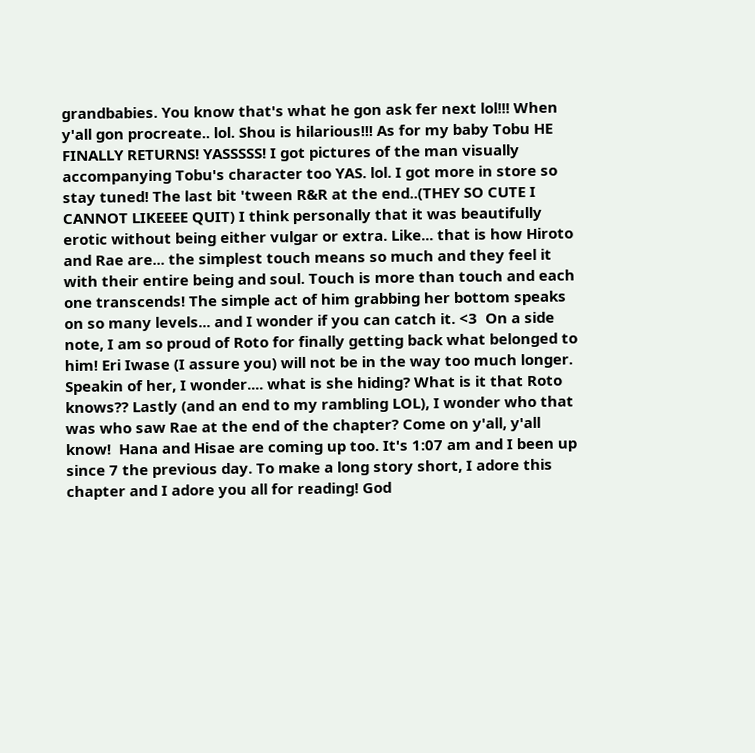grandbabies. You know that's what he gon ask fer next lol!!! When y'all gon procreate.. lol. Shou is hilarious!!! As for my baby Tobu HE FINALLY RETURNS! YASSSSS! I got pictures of the man visually accompanying Tobu's character too YAS. lol. I got more in store so stay tuned! The last bit 'tween R&R at the end..(THEY SO CUTE I CANNOT LIKEEEE QUIT) I think personally that it was beautifully erotic without being either vulgar or extra. Like... that is how Hiroto and Rae are... the simplest touch means so much and they feel it with their entire being and soul. Touch is more than touch and each one transcends! The simple act of him grabbing her bottom speaks on so many levels... and I wonder if you can catch it. <3  On a side note, I am so proud of Roto for finally getting back what belonged to him! Eri Iwase (I assure you) will not be in the way too much longer. Speakin of her, I wonder.... what is she hiding? What is it that Roto knows?? Lastly (and an end to my rambling LOL), I wonder who that was who saw Rae at the end of the chapter? Come on y'all, y'all know!  Hana and Hisae are coming up too. It's 1:07 am and I been up since 7 the previous day. To make a long story short, I adore this chapter and I adore you all for reading! God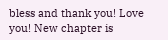bless and thank you! Love you! New chapter is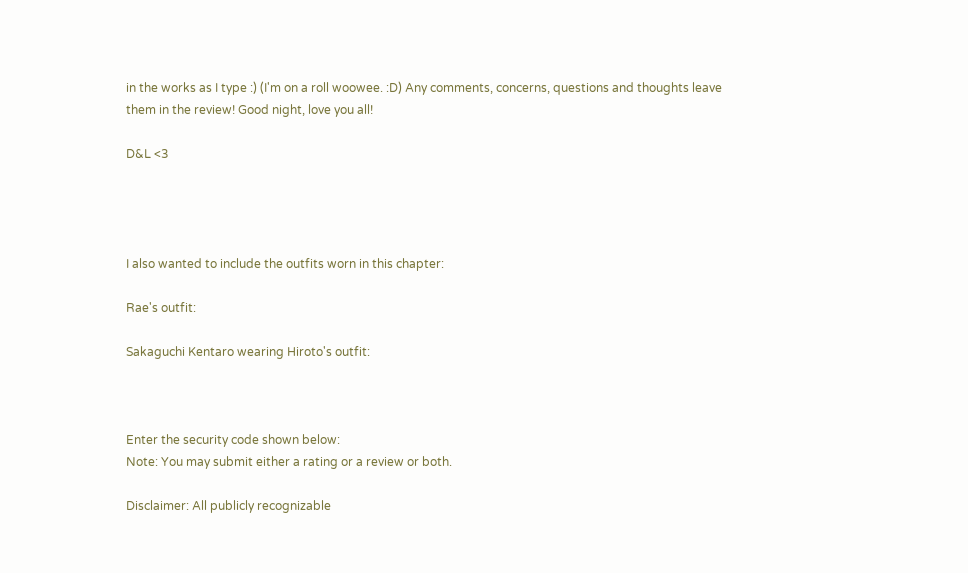in the works as I type :) (I'm on a roll woowee. :D) Any comments, concerns, questions and thoughts leave them in the review! Good night, love you all!

D&L <3




I also wanted to include the outfits worn in this chapter:

Rae's outfit:

Sakaguchi Kentaro wearing Hiroto's outfit:



Enter the security code shown below:
Note: You may submit either a rating or a review or both.

Disclaimer: All publicly recognizable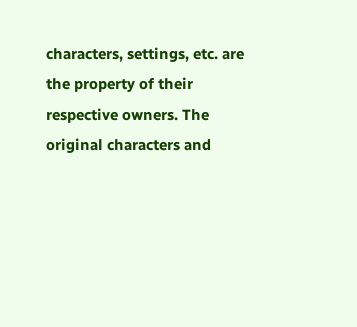characters, settings, etc. are the property of their respective owners. The original characters and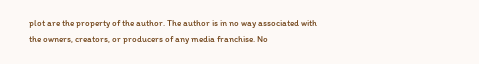plot are the property of the author. The author is in no way associated with the owners, creators, or producers of any media franchise. No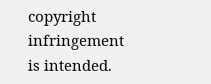copyright infringement is intended.